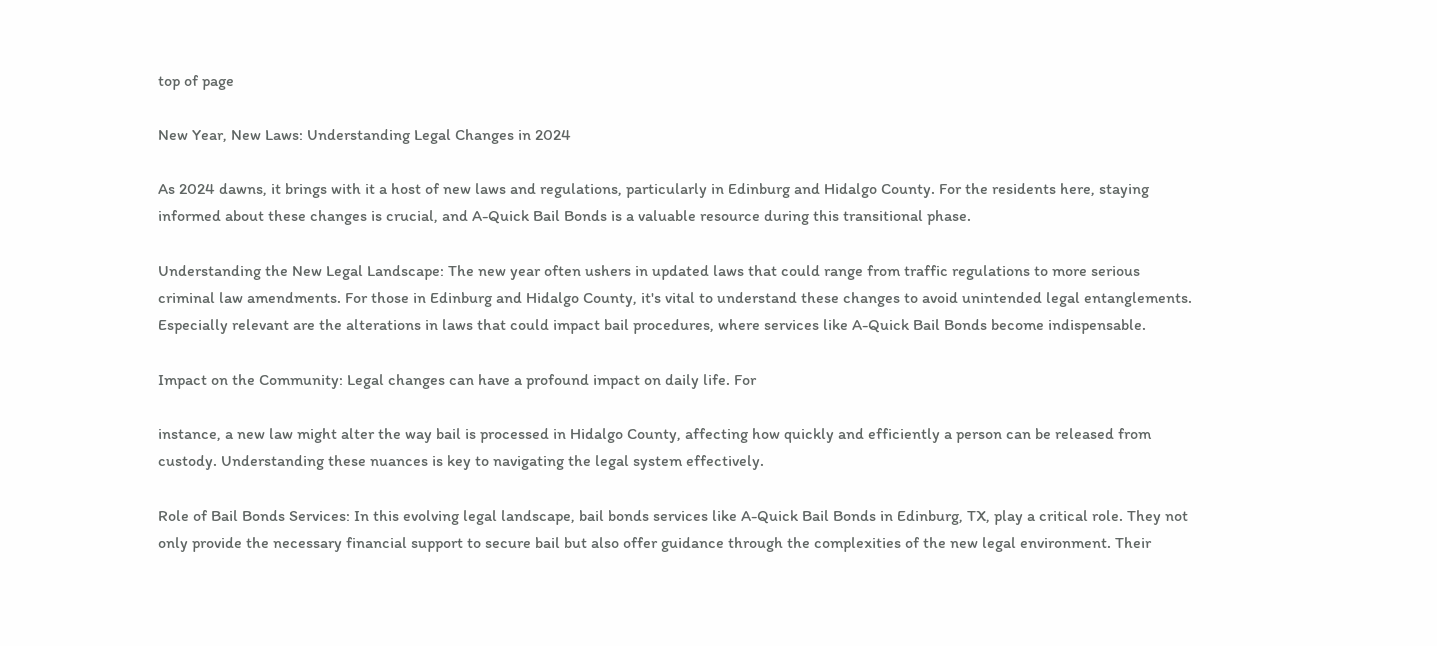top of page

New Year, New Laws: Understanding Legal Changes in 2024

As 2024 dawns, it brings with it a host of new laws and regulations, particularly in Edinburg and Hidalgo County. For the residents here, staying informed about these changes is crucial, and A-Quick Bail Bonds is a valuable resource during this transitional phase.

Understanding the New Legal Landscape: The new year often ushers in updated laws that could range from traffic regulations to more serious criminal law amendments. For those in Edinburg and Hidalgo County, it's vital to understand these changes to avoid unintended legal entanglements. Especially relevant are the alterations in laws that could impact bail procedures, where services like A-Quick Bail Bonds become indispensable.

Impact on the Community: Legal changes can have a profound impact on daily life. For

instance, a new law might alter the way bail is processed in Hidalgo County, affecting how quickly and efficiently a person can be released from custody. Understanding these nuances is key to navigating the legal system effectively.

Role of Bail Bonds Services: In this evolving legal landscape, bail bonds services like A-Quick Bail Bonds in Edinburg, TX, play a critical role. They not only provide the necessary financial support to secure bail but also offer guidance through the complexities of the new legal environment. Their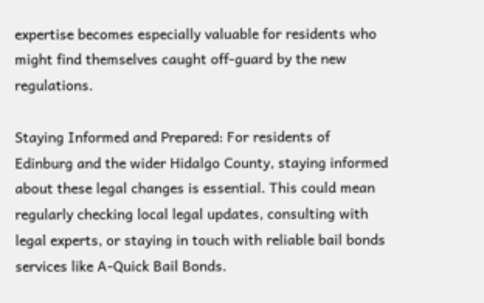expertise becomes especially valuable for residents who might find themselves caught off-guard by the new regulations.

Staying Informed and Prepared: For residents of Edinburg and the wider Hidalgo County, staying informed about these legal changes is essential. This could mean regularly checking local legal updates, consulting with legal experts, or staying in touch with reliable bail bonds services like A-Quick Bail Bonds.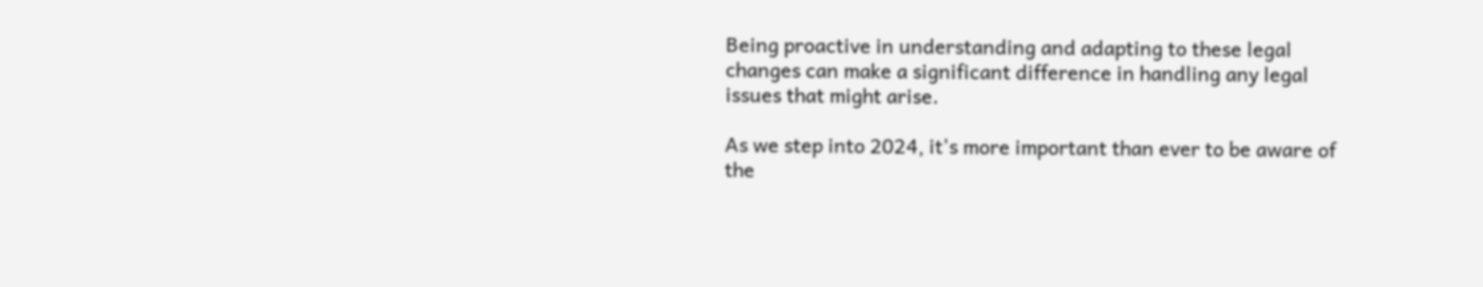Being proactive in understanding and adapting to these legal changes can make a significant difference in handling any legal issues that might arise.

As we step into 2024, it's more important than ever to be aware of the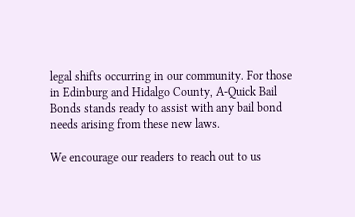legal shifts occurring in our community. For those in Edinburg and Hidalgo County, A-Quick Bail Bonds stands ready to assist with any bail bond needs arising from these new laws.

We encourage our readers to reach out to us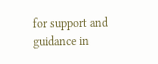for support and guidance in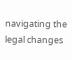navigating the legal changes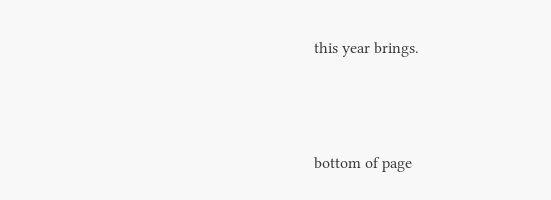this year brings.



bottom of page